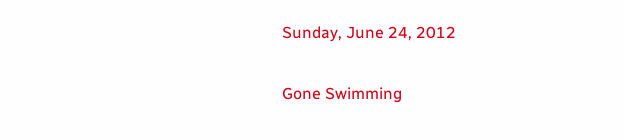Sunday, June 24, 2012

Gone Swimming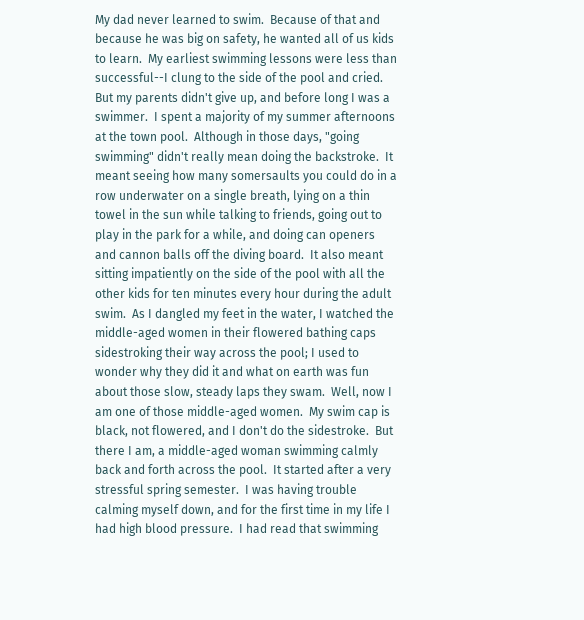My dad never learned to swim.  Because of that and because he was big on safety, he wanted all of us kids to learn.  My earliest swimming lessons were less than successful--I clung to the side of the pool and cried.  But my parents didn't give up, and before long I was a swimmer.  I spent a majority of my summer afternoons at the town pool.  Although in those days, "going swimming" didn't really mean doing the backstroke.  It meant seeing how many somersaults you could do in a row underwater on a single breath, lying on a thin towel in the sun while talking to friends, going out to play in the park for a while, and doing can openers and cannon balls off the diving board.  It also meant sitting impatiently on the side of the pool with all the other kids for ten minutes every hour during the adult swim.  As I dangled my feet in the water, I watched the middle-aged women in their flowered bathing caps sidestroking their way across the pool; I used to wonder why they did it and what on earth was fun about those slow, steady laps they swam.  Well, now I am one of those middle-aged women.  My swim cap is black, not flowered, and I don't do the sidestroke.  But there I am, a middle-aged woman swimming calmly back and forth across the pool.  It started after a very stressful spring semester.  I was having trouble calming myself down, and for the first time in my life I had high blood pressure.  I had read that swimming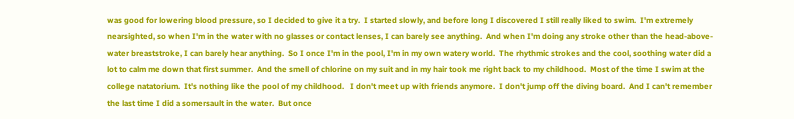was good for lowering blood pressure, so I decided to give it a try.  I started slowly, and before long I discovered I still really liked to swim.  I'm extremely nearsighted, so when I'm in the water with no glasses or contact lenses, I can barely see anything.  And when I'm doing any stroke other than the head-above-water breaststroke, I can barely hear anything.  So I once I'm in the pool, I'm in my own watery world.  The rhythmic strokes and the cool, soothing water did a lot to calm me down that first summer.  And the smell of chlorine on my suit and in my hair took me right back to my childhood.  Most of the time I swim at the college natatorium.  It's nothing like the pool of my childhood.   I don't meet up with friends anymore.  I don't jump off the diving board.  And I can't remember the last time I did a somersault in the water.  But once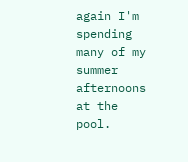again I'm spending many of my summer afternoons at the pool.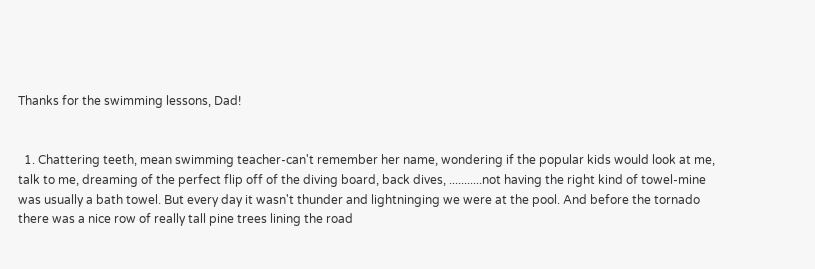Thanks for the swimming lessons, Dad!


  1. Chattering teeth, mean swimming teacher-can't remember her name, wondering if the popular kids would look at me, talk to me, dreaming of the perfect flip off of the diving board, back dives, ...........not having the right kind of towel-mine was usually a bath towel. But every day it wasn't thunder and lightninging we were at the pool. And before the tornado there was a nice row of really tall pine trees lining the road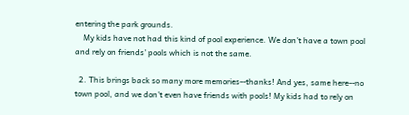entering the park grounds.
    My kids have not had this kind of pool experience. We don't have a town pool and rely on friends' pools which is not the same.

  2. This brings back so many more memories--thanks! And yes, same here--no town pool, and we don't even have friends with pools! My kids had to rely on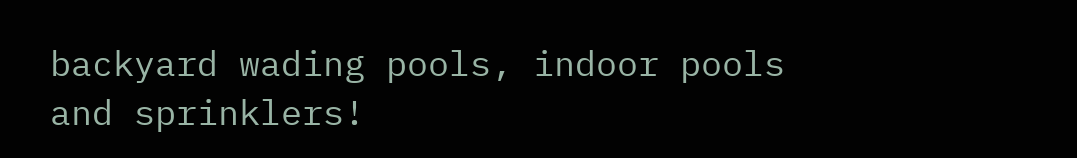backyard wading pools, indoor pools and sprinklers!